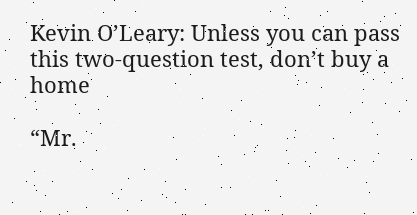Kevin O’Leary: Unless you can pass this two-question test, don’t buy a home

“Mr.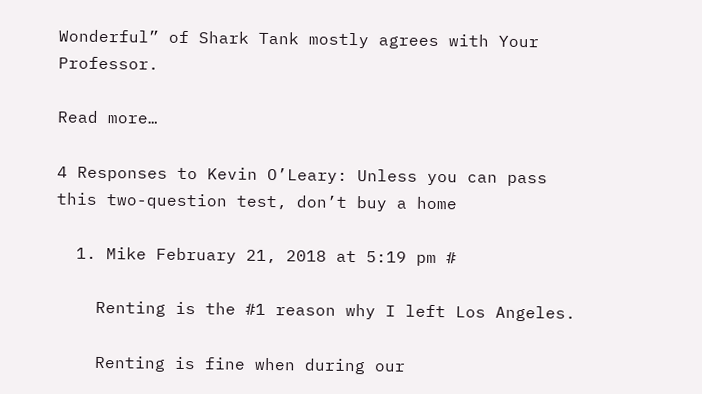Wonderful” of Shark Tank mostly agrees with Your Professor.

Read more…

4 Responses to Kevin O’Leary: Unless you can pass this two-question test, don’t buy a home

  1. Mike February 21, 2018 at 5:19 pm #

    Renting is the #1 reason why I left Los Angeles.

    Renting is fine when during our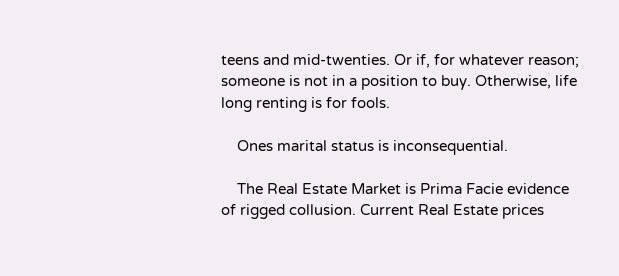teens and mid-twenties. Or if, for whatever reason; someone is not in a position to buy. Otherwise, life long renting is for fools.

    Ones marital status is inconsequential.

    The Real Estate Market is Prima Facie evidence of rigged collusion. Current Real Estate prices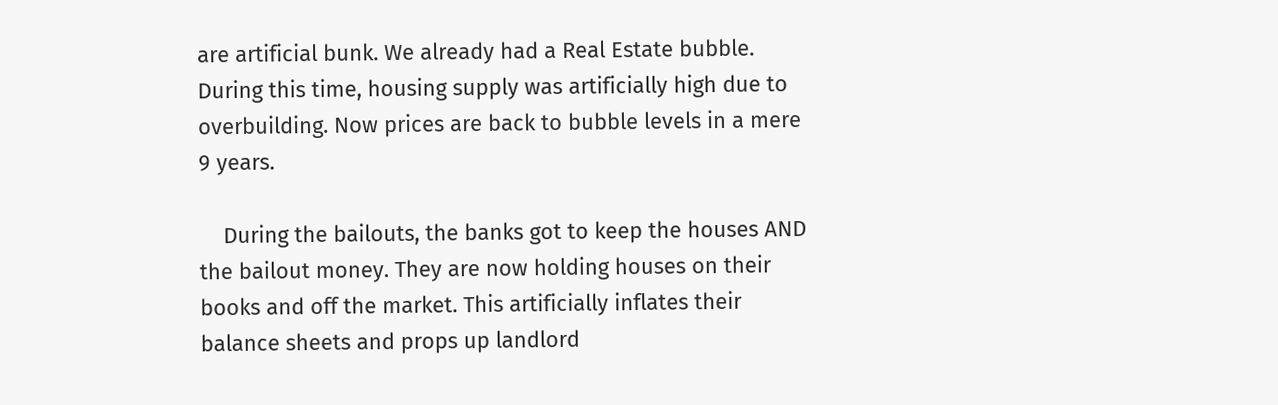are artificial bunk. We already had a Real Estate bubble. During this time, housing supply was artificially high due to overbuilding. Now prices are back to bubble levels in a mere 9 years.

    During the bailouts, the banks got to keep the houses AND the bailout money. They are now holding houses on their books and off the market. This artificially inflates their balance sheets and props up landlord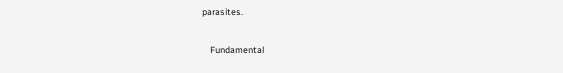parasites.

    Fundamental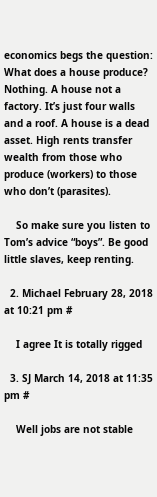economics begs the question: What does a house produce? Nothing. A house not a factory. It’s just four walls and a roof. A house is a dead asset. High rents transfer wealth from those who produce (workers) to those who don’t (parasites).

    So make sure you listen to Tom’s advice “boys”. Be good little slaves, keep renting.

  2. Michael February 28, 2018 at 10:21 pm #

    I agree It is totally rigged

  3. SJ March 14, 2018 at 11:35 pm #

    Well jobs are not stable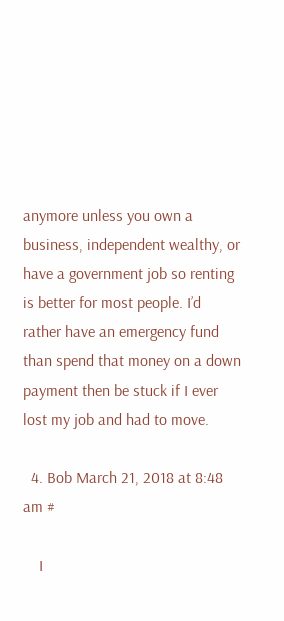anymore unless you own a business, independent wealthy, or have a government job so renting is better for most people. I’d rather have an emergency fund than spend that money on a down payment then be stuck if I ever lost my job and had to move.

  4. Bob March 21, 2018 at 8:48 am #

    I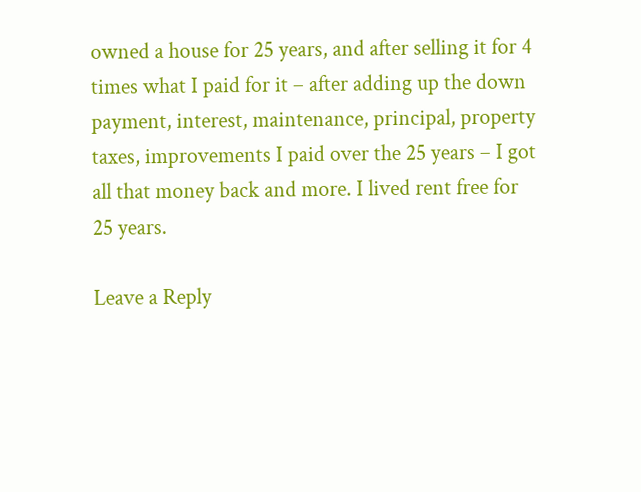owned a house for 25 years, and after selling it for 4 times what I paid for it – after adding up the down payment, interest, maintenance, principal, property taxes, improvements I paid over the 25 years – I got all that money back and more. I lived rent free for 25 years.

Leave a Reply